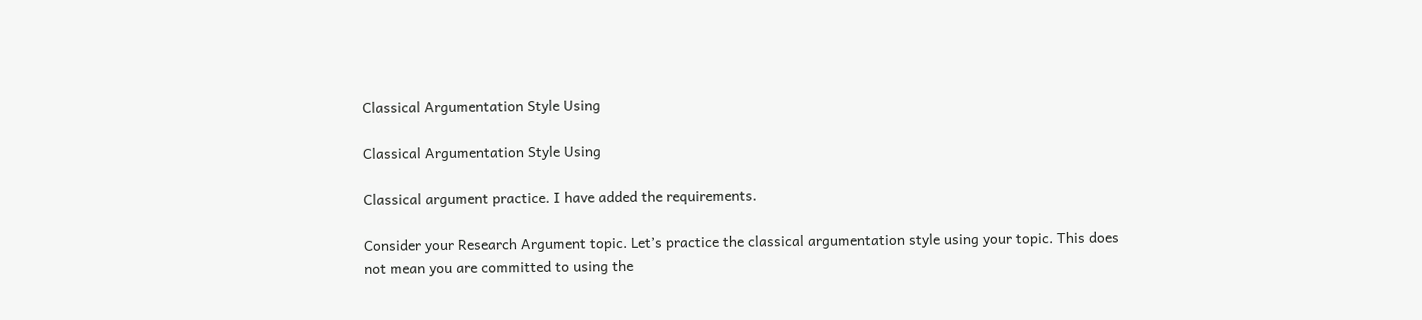Classical Argumentation Style Using

Classical Argumentation Style Using

Classical argument practice. I have added the requirements.

Consider your Research Argument topic. Let’s practice the classical argumentation style using your topic. This does not mean you are committed to using the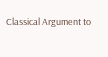Classical Argument to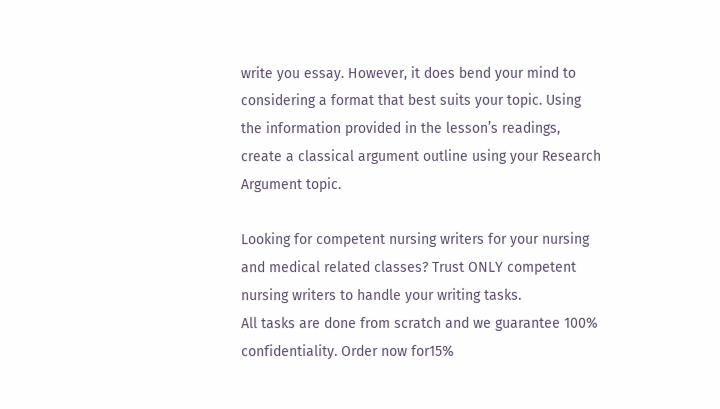write you essay. However, it does bend your mind to considering a format that best suits your topic. Using the information provided in the lesson’s readings, create a classical argument outline using your Research Argument topic.

Looking for competent nursing writers for your nursing and medical related classes? Trust ONLY competent nursing writers to handle your writing tasks.
All tasks are done from scratch and we guarantee 100% confidentiality. Order now for15%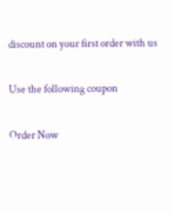discount on your first order with us

Use the following coupon

Order Now